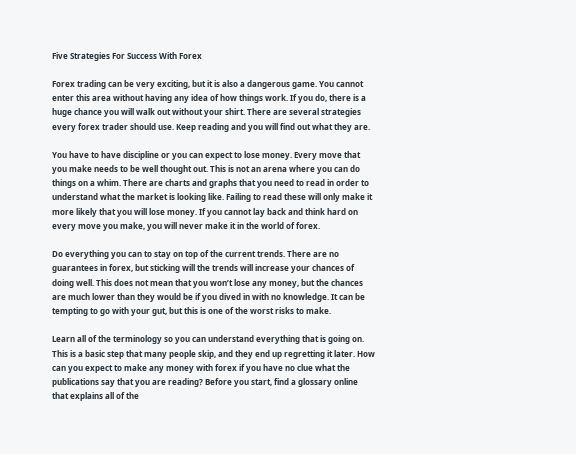Five Strategies For Success With Forex

Forex trading can be very exciting, but it is also a dangerous game. You cannot enter this area without having any idea of how things work. If you do, there is a huge chance you will walk out without your shirt. There are several strategies every forex trader should use. Keep reading and you will find out what they are.

You have to have discipline or you can expect to lose money. Every move that you make needs to be well thought out. This is not an arena where you can do things on a whim. There are charts and graphs that you need to read in order to understand what the market is looking like. Failing to read these will only make it more likely that you will lose money. If you cannot lay back and think hard on every move you make, you will never make it in the world of forex.

Do everything you can to stay on top of the current trends. There are no guarantees in forex, but sticking will the trends will increase your chances of doing well. This does not mean that you won’t lose any money, but the chances are much lower than they would be if you dived in with no knowledge. It can be tempting to go with your gut, but this is one of the worst risks to make.

Learn all of the terminology so you can understand everything that is going on. This is a basic step that many people skip, and they end up regretting it later. How can you expect to make any money with forex if you have no clue what the publications say that you are reading? Before you start, find a glossary online that explains all of the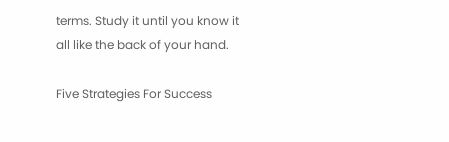terms. Study it until you know it all like the back of your hand.

Five Strategies For Success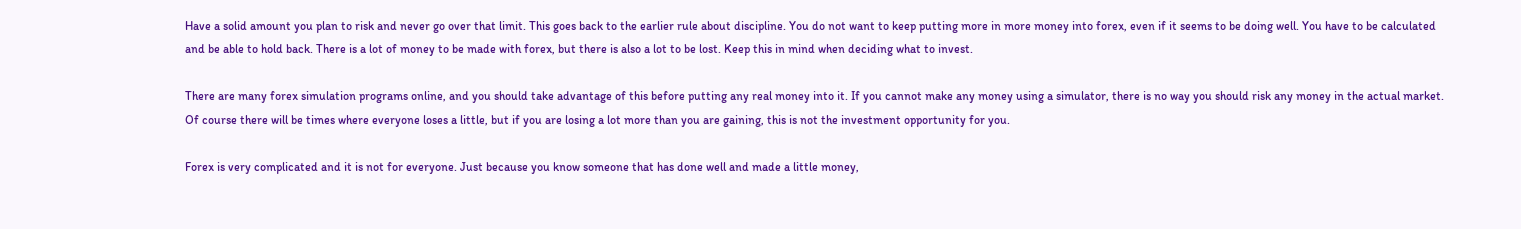Have a solid amount you plan to risk and never go over that limit. This goes back to the earlier rule about discipline. You do not want to keep putting more in more money into forex, even if it seems to be doing well. You have to be calculated and be able to hold back. There is a lot of money to be made with forex, but there is also a lot to be lost. Keep this in mind when deciding what to invest.

There are many forex simulation programs online, and you should take advantage of this before putting any real money into it. If you cannot make any money using a simulator, there is no way you should risk any money in the actual market. Of course there will be times where everyone loses a little, but if you are losing a lot more than you are gaining, this is not the investment opportunity for you.

Forex is very complicated and it is not for everyone. Just because you know someone that has done well and made a little money,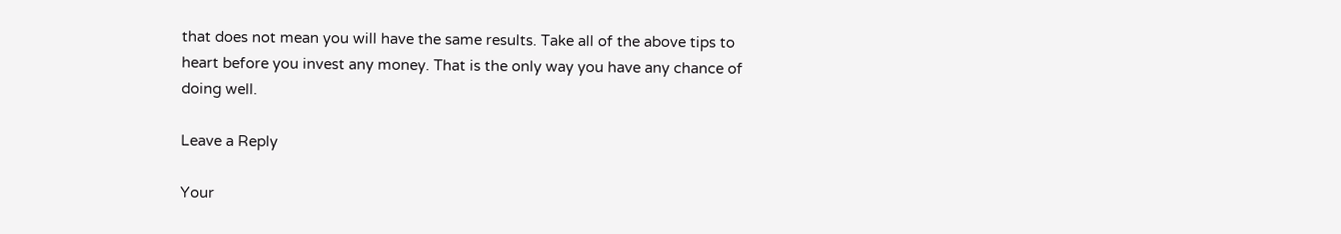that does not mean you will have the same results. Take all of the above tips to heart before you invest any money. That is the only way you have any chance of doing well.

Leave a Reply

Your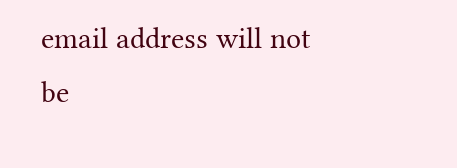email address will not be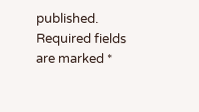published. Required fields are marked *